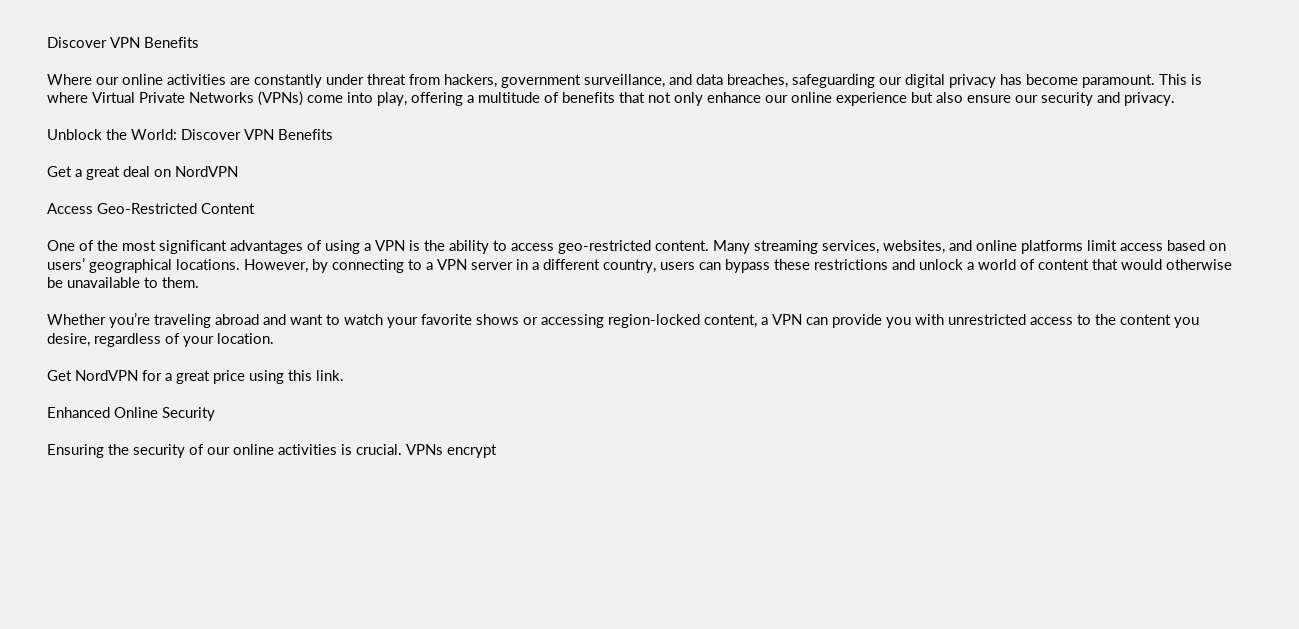Discover VPN Benefits

Where our online activities are constantly under threat from hackers, government surveillance, and data breaches, safeguarding our digital privacy has become paramount. This is where Virtual Private Networks (VPNs) come into play, offering a multitude of benefits that not only enhance our online experience but also ensure our security and privacy.

Unblock the World: Discover VPN Benefits

Get a great deal on NordVPN

Access Geo-Restricted Content

One of the most significant advantages of using a VPN is the ability to access geo-restricted content. Many streaming services, websites, and online platforms limit access based on users’ geographical locations. However, by connecting to a VPN server in a different country, users can bypass these restrictions and unlock a world of content that would otherwise be unavailable to them.

Whether you’re traveling abroad and want to watch your favorite shows or accessing region-locked content, a VPN can provide you with unrestricted access to the content you desire, regardless of your location.

Get NordVPN for a great price using this link.

Enhanced Online Security

Ensuring the security of our online activities is crucial. VPNs encrypt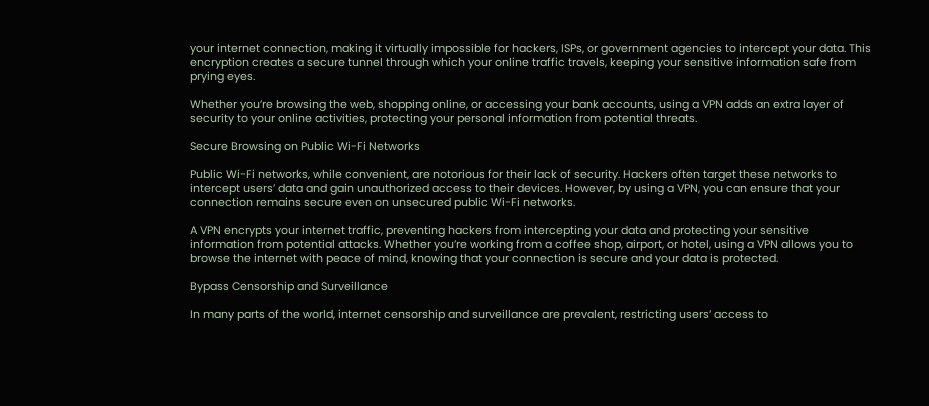your internet connection, making it virtually impossible for hackers, ISPs, or government agencies to intercept your data. This encryption creates a secure tunnel through which your online traffic travels, keeping your sensitive information safe from prying eyes.

Whether you’re browsing the web, shopping online, or accessing your bank accounts, using a VPN adds an extra layer of security to your online activities, protecting your personal information from potential threats.

Secure Browsing on Public Wi-Fi Networks

Public Wi-Fi networks, while convenient, are notorious for their lack of security. Hackers often target these networks to intercept users’ data and gain unauthorized access to their devices. However, by using a VPN, you can ensure that your connection remains secure even on unsecured public Wi-Fi networks.

A VPN encrypts your internet traffic, preventing hackers from intercepting your data and protecting your sensitive information from potential attacks. Whether you’re working from a coffee shop, airport, or hotel, using a VPN allows you to browse the internet with peace of mind, knowing that your connection is secure and your data is protected.

Bypass Censorship and Surveillance

In many parts of the world, internet censorship and surveillance are prevalent, restricting users’ access to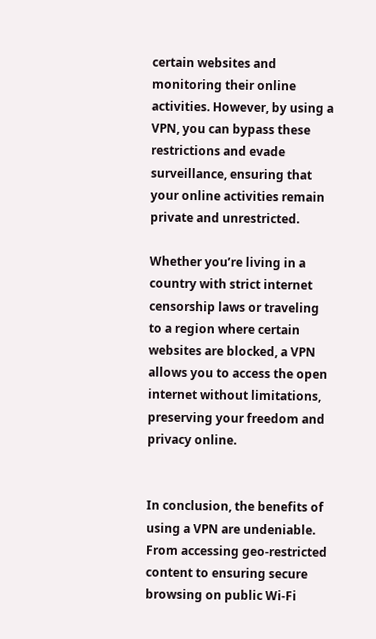certain websites and monitoring their online activities. However, by using a VPN, you can bypass these restrictions and evade surveillance, ensuring that your online activities remain private and unrestricted.

Whether you’re living in a country with strict internet censorship laws or traveling to a region where certain websites are blocked, a VPN allows you to access the open internet without limitations, preserving your freedom and privacy online.


In conclusion, the benefits of using a VPN are undeniable. From accessing geo-restricted content to ensuring secure browsing on public Wi-Fi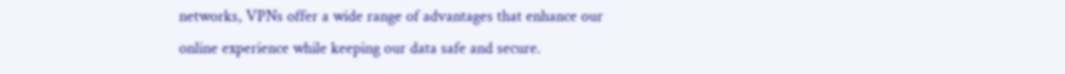networks, VPNs offer a wide range of advantages that enhance our online experience while keeping our data safe and secure.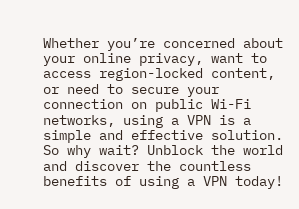Whether you’re concerned about your online privacy, want to access region-locked content, or need to secure your connection on public Wi-Fi networks, using a VPN is a simple and effective solution. So why wait? Unblock the world and discover the countless benefits of using a VPN today!